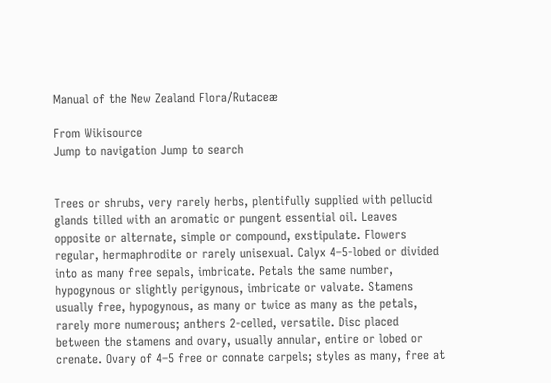Manual of the New Zealand Flora/Rutaceæ

From Wikisource
Jump to navigation Jump to search


Trees or shrubs, very rarely herbs, plentifully supplied with pellucid glands tilled with an aromatic or pungent essential oil. Leaves opposite or alternate, simple or compound, exstipulate. Flowers regular, hermaphrodite or rarely unisexual. Calyx 4–5-lobed or divided into as many free sepals, imbricate. Petals the same number, hypogynous or slightly perigynous, imbricate or valvate. Stamens usually free, hypogynous, as many or twice as many as the petals, rarely more numerous; anthers 2-celled, versatile. Disc placed between the stamens and ovary, usually annular, entire or lobed or crenate. Ovary of 4–5 free or connate carpels; styles as many, free at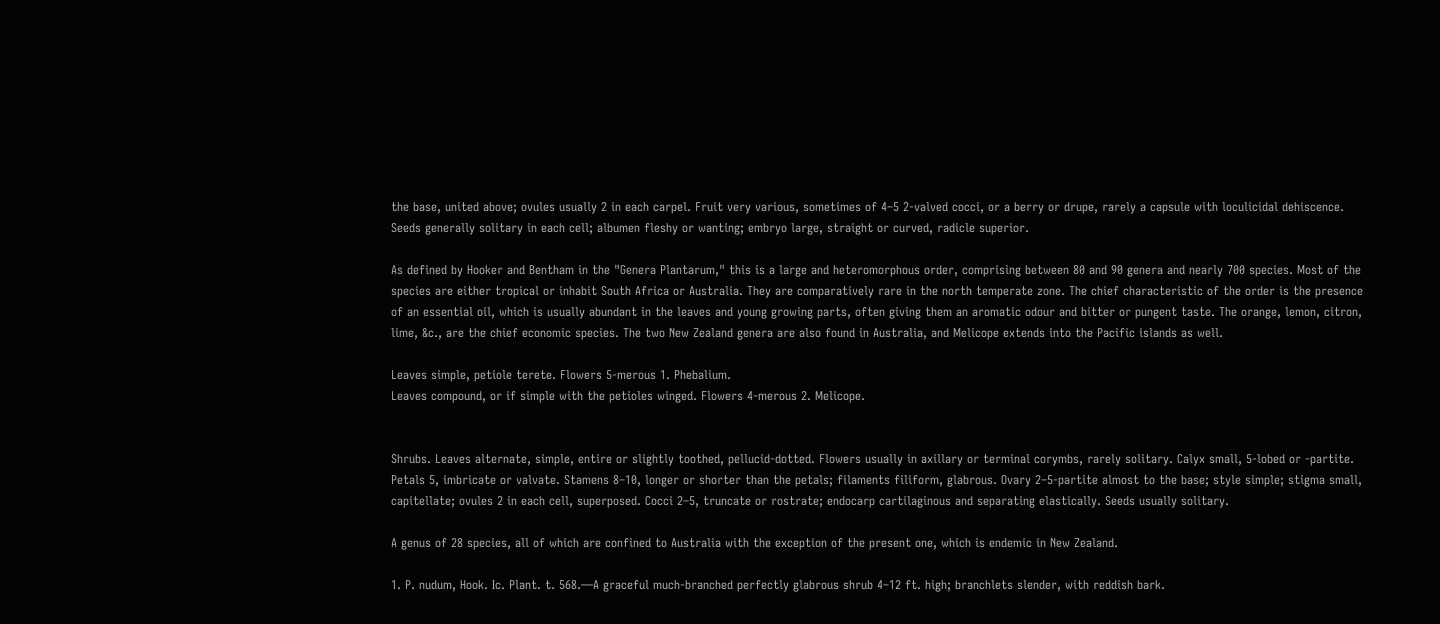the base, united above; ovules usually 2 in each carpel. Fruit very various, sometimes of 4–5 2-valved cocci, or a berry or drupe, rarely a capsule with loculicidal dehiscence. Seeds generally solitary in each cell; albumen fleshy or wanting; embryo large, straight or curved, radicle superior.

As defined by Hooker and Bentham in the "Genera Plantarum," this is a large and heteromorphous order, comprising between 80 and 90 genera and nearly 700 species. Most of the species are either tropical or inhabit South Africa or Australia. They are comparatively rare in the north temperate zone. The chief characteristic of the order is the presence of an essential oil, which is usually abundant in the leaves and young growing parts, often giving them an aromatic odour and bitter or pungent taste. The orange, lemon, citron, lime, &c., are the chief economic species. The two New Zealand genera are also found in Australia, and Melicope extends into the Pacific islands as well.

Leaves simple, petiole terete. Flowers 5-merous 1. Phebalium.
Leaves compound, or if simple with the petioles winged. Flowers 4-merous 2. Melicope.


Shrubs. Leaves alternate, simple, entire or slightly toothed, pellucid-dotted. Flowers usually in axillary or terminal corymbs, rarely solitary. Calyx small, 5-lobed or -partite. Petals 5, imbricate or valvate. Stamens 8–10, longer or shorter than the petals; filaments filiform, glabrous. Ovary 2–5-partite almost to the base; style simple; stigma small, capitellate; ovules 2 in each cell, superposed. Cocci 2–5, truncate or rostrate; endocarp cartilaginous and separating elastically. Seeds usually solitary.

A genus of 28 species, all of which are confined to Australia with the exception of the present one, which is endemic in New Zealand.

1. P. nudum, Hook. Ic. Plant. t. 568.—A graceful much-branched perfectly glabrous shrub 4–12 ft. high; branchlets slender, with reddish bark.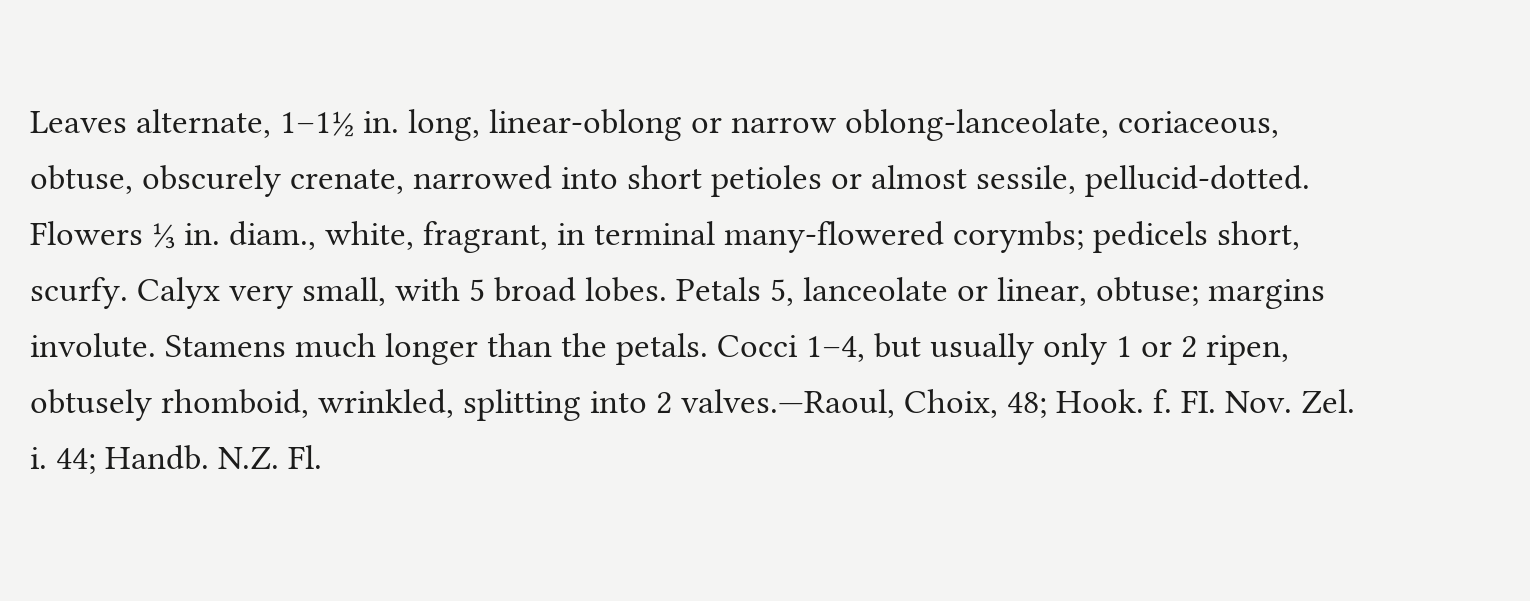Leaves alternate, 1–1½ in. long, linear-oblong or narrow oblong-lanceolate, coriaceous, obtuse, obscurely crenate, narrowed into short petioles or almost sessile, pellucid-dotted. Flowers ⅓ in. diam., white, fragrant, in terminal many-flowered corymbs; pedicels short, scurfy. Calyx very small, with 5 broad lobes. Petals 5, lanceolate or linear, obtuse; margins involute. Stamens much longer than the petals. Cocci 1–4, but usually only 1 or 2 ripen, obtusely rhomboid, wrinkled, splitting into 2 valves.—Raoul, Choix, 48; Hook. f. FI. Nov. Zel. i. 44; Handb. N.Z. Fl.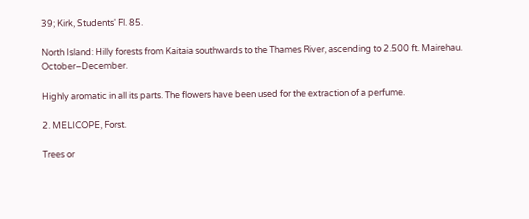39; Kirk, Students' Fl. 85.

North Island: Hilly forests from Kaitaia southwards to the Thames River, ascending to 2.500 ft. Mairehau. October–December.

Highly aromatic in all its parts. The flowers have been used for the extraction of a perfume.

2. MELICOPE, Forst.

Trees or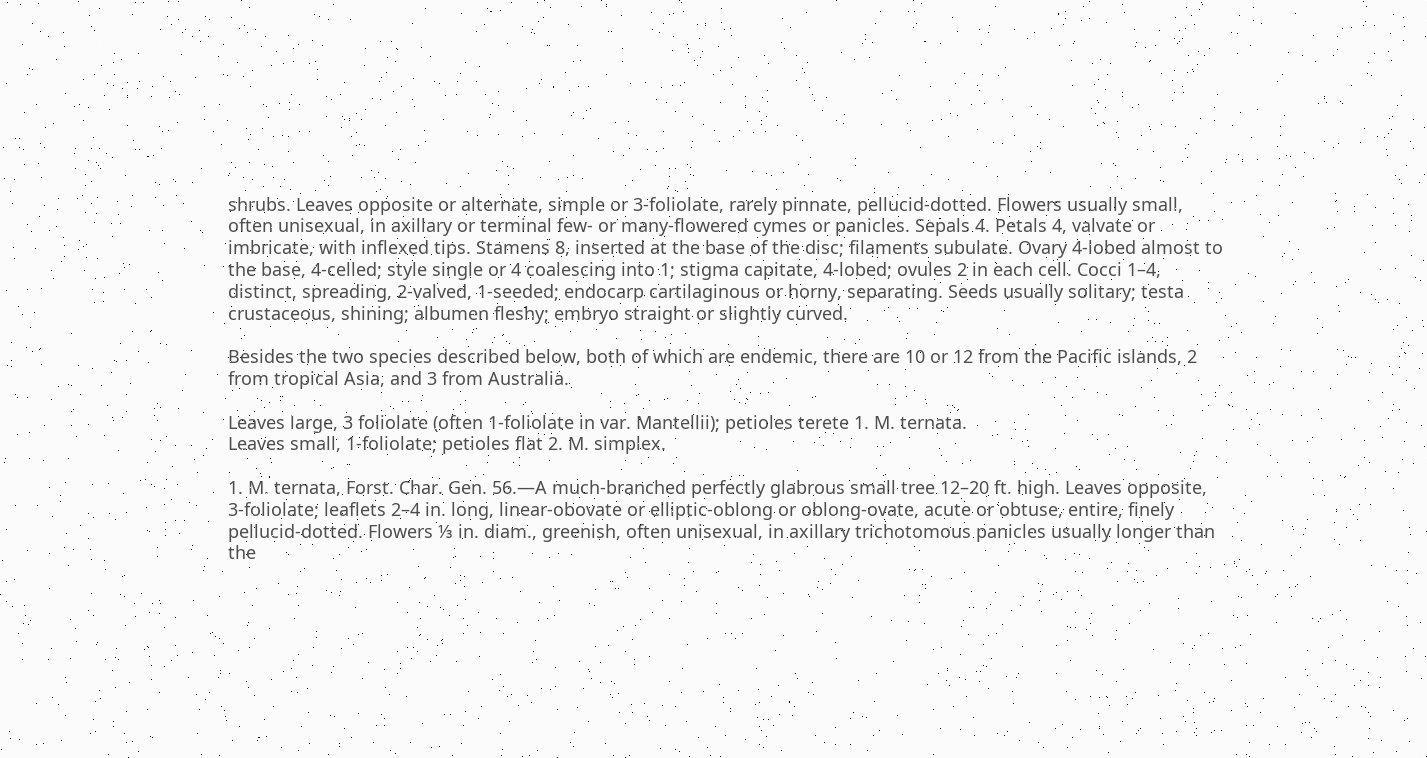shrubs. Leaves opposite or alternate, simple or 3-foliolate, rarely pinnate, pellucid-dotted. Flowers usually small, often unisexual, in axillary or terminal few- or many-flowered cymes or panicles. Sepals 4. Petals 4, valvate or imbricate, with inflexed tips. Stamens 8, inserted at the base of the disc; filaments subulate. Ovary 4-lobed almost to the base, 4-celled; style single or 4 coalescing into 1; stigma capitate, 4-lobed; ovules 2 in each cell. Cocci 1–4, distinct, spreading, 2-valved, 1-seeded; endocarp cartilaginous or horny, separating. Seeds usually solitary; testa crustaceous, shining; albumen fleshy; embryo straight or slightly curved.

Besides the two species described below, both of which are endemic, there are 10 or 12 from the Pacific islands, 2 from tropical Asia, and 3 from Australia.

Leaves large, 3 foliolate (often 1-foliolate in var. Mantellii); petioles terete 1. M. ternata.
Leaves small, 1-foliolate; petioles flat 2. M. simplex.

1. M. ternata, Forst. Char. Gen. 56.—A much-branched perfectly glabrous small tree 12–20 ft. high. Leaves opposite, 3-foliolate; leaflets 2–4 in. long, linear-obovate or elliptic-oblong or oblong-ovate, acute or obtuse, entire, finely pellucid-dotted. Flowers ⅓ in. diam., greenish, often unisexual, in axillary trichotomous panicles usually longer than the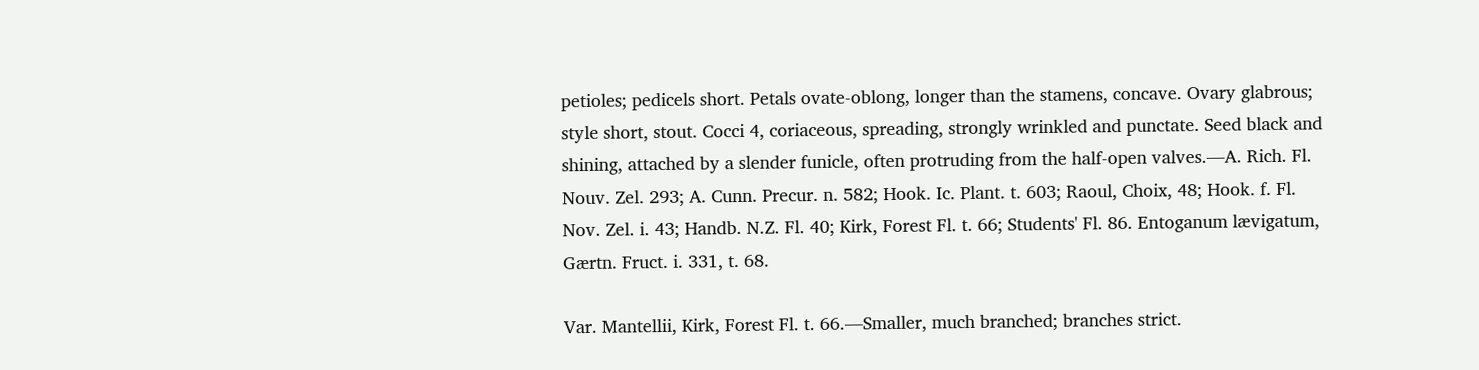petioles; pedicels short. Petals ovate-oblong, longer than the stamens, concave. Ovary glabrous; style short, stout. Cocci 4, coriaceous, spreading, strongly wrinkled and punctate. Seed black and shining, attached by a slender funicle, often protruding from the half-open valves.—A. Rich. Fl. Nouv. Zel. 293; A. Cunn. Precur. n. 582; Hook. Ic. Plant. t. 603; Raoul, Choix, 48; Hook. f. Fl. Nov. Zel. i. 43; Handb. N.Z. Fl. 40; Kirk, Forest Fl. t. 66; Students' Fl. 86. Entoganum lævigatum, Gærtn. Fruct. i. 331, t. 68.

Var. Mantellii, Kirk, Forest Fl. t. 66.—Smaller, much branched; branches strict.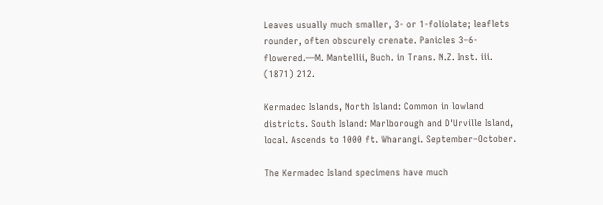Leaves usually much smaller, 3- or 1-foliolate; leaflets rounder, often obscurely crenate. Panicles 3–6-flowered.—M. Mantellii, Buch. in Trans. N.Z. Inst. iii. (1871) 212.

Kermadec Islands, North Island: Common in lowland districts. South Island: Marlborough and D'Urville Island, local. Ascends to 1000 ft. Wharangi. September–October.

The Kermadec Island specimens have much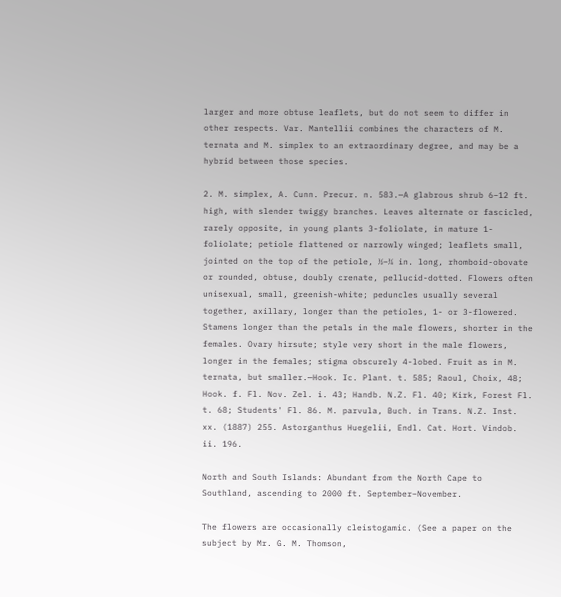larger and more obtuse leaflets, but do not seem to differ in other respects. Var. Mantellii combines the characters of M. ternata and M. simplex to an extraordinary degree, and may be a hybrid between those species.

2. M. simplex, A. Cunn. Precur. n. 583.—A glabrous shrub 6–12 ft. high, with slender twiggy branches. Leaves alternate or fascicled, rarely opposite, in young plants 3-foliolate, in mature 1-foliolate; petiole flattened or narrowly winged; leaflets small, jointed on the top of the petiole, ½–¾ in. long, rhomboid-obovate or rounded, obtuse, doubly crenate, pellucid-dotted. Flowers often unisexual, small, greenish-white; peduncles usually several together, axillary, longer than the petioles, 1- or 3-flowered. Stamens longer than the petals in the male flowers, shorter in the females. Ovary hirsute; style very short in the male flowers, longer in the females; stigma obscurely 4-lobed. Fruit as in M. ternata, but smaller.—Hook. Ic. Plant. t. 585; Raoul, Choix, 48; Hook. f. Fl. Nov. Zel. i. 43; Handb. N.Z. Fl. 40; Kirk, Forest Fl. t. 68; Students' Fl. 86. M. parvula, Buch. in Trans. N.Z. Inst. xx. (1887) 255. Astorganthus Huegelii, Endl. Cat. Hort. Vindob. ii. 196.

North and South Islands: Abundant from the North Cape to Southland, ascending to 2000 ft. September–November.

The flowers are occasionally cleistogamic. (See a paper on the subject by Mr. G. M. Thomson,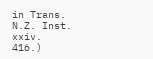in Trans. N.Z. Inst. xxiv. 416.)